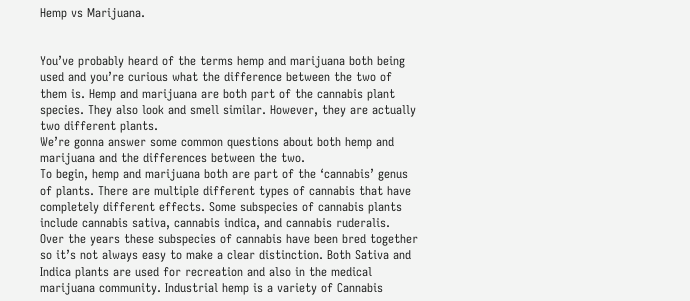Hemp vs Marijuana.


You’ve probably heard of the terms hemp and marijuana both being used and you’re curious what the difference between the two of them is. Hemp and marijuana are both part of the cannabis plant species. They also look and smell similar. However, they are actually two different plants.
We’re gonna answer some common questions about both hemp and marijuana and the differences between the two.
To begin, hemp and marijuana both are part of the ‘cannabis’ genus of plants. There are multiple different types of cannabis that have completely different effects. Some subspecies of cannabis plants include cannabis sativa, cannabis indica, and cannabis ruderalis.
Over the years these subspecies of cannabis have been bred together so it’s not always easy to make a clear distinction. Both Sativa and Indica plants are used for recreation and also in the medical marijuana community. Industrial hemp is a variety of Cannabis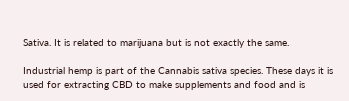Sativa. It is related to marijuana but is not exactly the same.

Industrial hemp is part of the Cannabis sativa species. These days it is used for extracting CBD to make supplements and food and is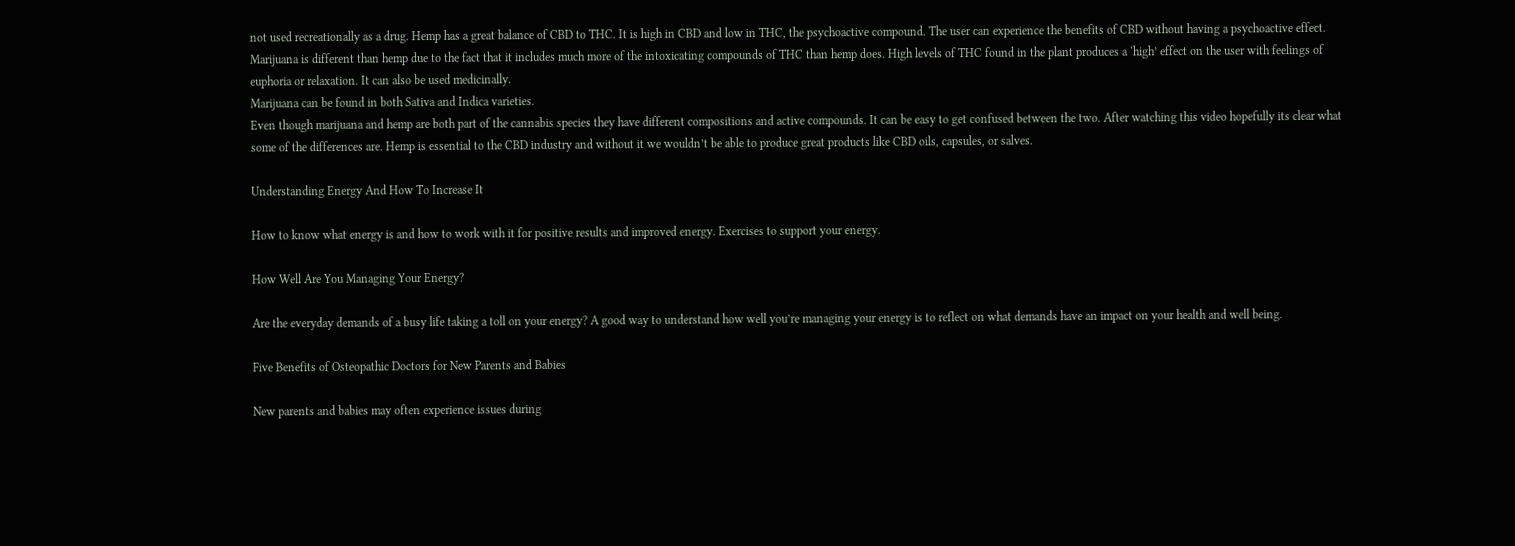not used recreationally as a drug. Hemp has a great balance of CBD to THC. It is high in CBD and low in THC, the psychoactive compound. The user can experience the benefits of CBD without having a psychoactive effect.
Marijuana is different than hemp due to the fact that it includes much more of the intoxicating compounds of THC than hemp does. High levels of THC found in the plant produces a ‘high’ effect on the user with feelings of euphoria or relaxation. It can also be used medicinally.
Marijuana can be found in both Sativa and Indica varieties.
Even though marijuana and hemp are both part of the cannabis species they have different compositions and active compounds. It can be easy to get confused between the two. After watching this video hopefully its clear what some of the differences are. Hemp is essential to the CBD industry and without it we wouldn’t be able to produce great products like CBD oils, capsules, or salves.

Understanding Energy And How To Increase It

How to know what energy is and how to work with it for positive results and improved energy. Exercises to support your energy.

How Well Are You Managing Your Energy?

Are the everyday demands of a busy life taking a toll on your energy? A good way to understand how well you’re managing your energy is to reflect on what demands have an impact on your health and well being.

Five Benefits of Osteopathic Doctors for New Parents and Babies

New parents and babies may often experience issues during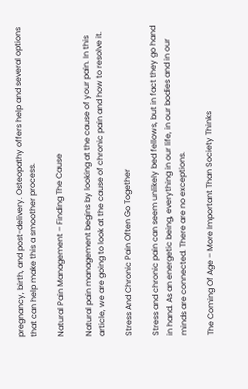pregnancy, birth, and post-delivery. Osteopathy offers help and several options that can help make this a smoother process.

Natural Pain Management – Finding The Cause

Natural pain management begins by looking at the cause of your pain. In this article, we are going to look at the cause of chronic pain and how to resolve it.

Stress And Chronic Pain Often Go Together

Stress and chronic pain can seem unlikely bed fellows, but in fact they go hand in hand. As an energetic being, everything in our life, in our bodies and in our minds are connected. There are no exceptions.

The Coming Of Age – More Important Than Society Thinks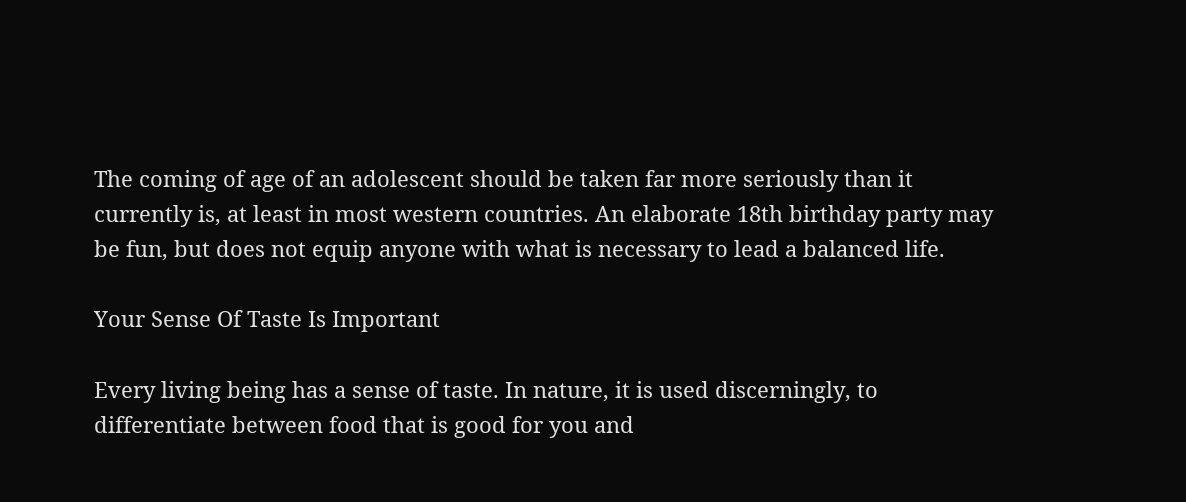The coming of age of an adolescent should be taken far more seriously than it currently is, at least in most western countries. An elaborate 18th birthday party may be fun, but does not equip anyone with what is necessary to lead a balanced life.

Your Sense Of Taste Is Important

Every living being has a sense of taste. In nature, it is used discerningly, to differentiate between food that is good for you and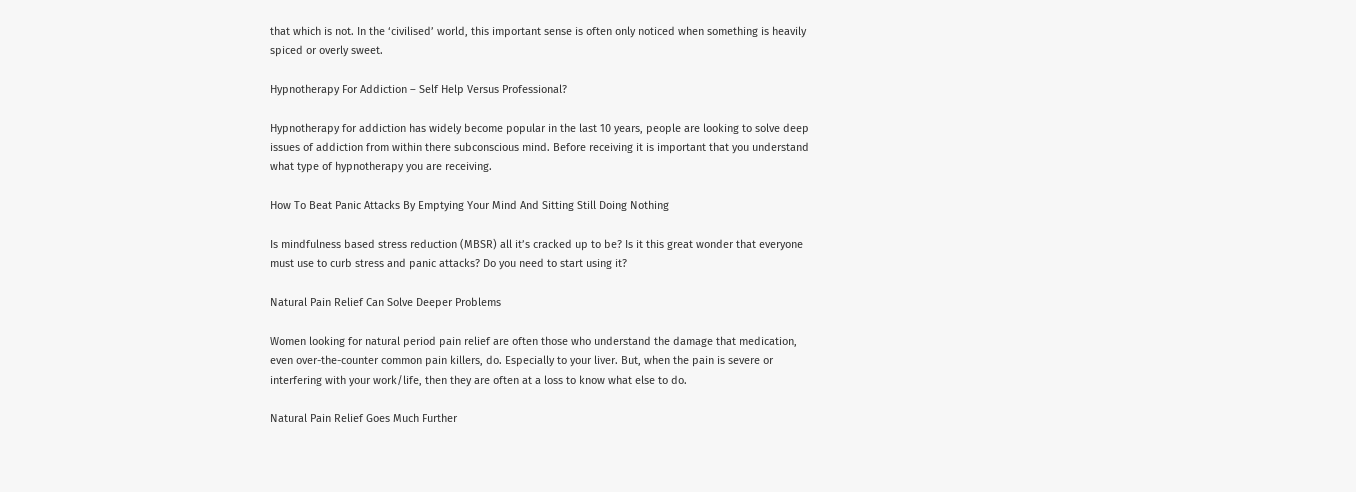that which is not. In the ‘civilised’ world, this important sense is often only noticed when something is heavily spiced or overly sweet.

Hypnotherapy For Addiction – Self Help Versus Professional?

Hypnotherapy for addiction has widely become popular in the last 10 years, people are looking to solve deep issues of addiction from within there subconscious mind. Before receiving it is important that you understand what type of hypnotherapy you are receiving.

How To Beat Panic Attacks By Emptying Your Mind And Sitting Still Doing Nothing

Is mindfulness based stress reduction (MBSR) all it’s cracked up to be? Is it this great wonder that everyone must use to curb stress and panic attacks? Do you need to start using it?

Natural Pain Relief Can Solve Deeper Problems

Women looking for natural period pain relief are often those who understand the damage that medication, even over-the-counter common pain killers, do. Especially to your liver. But, when the pain is severe or interfering with your work/life, then they are often at a loss to know what else to do.

Natural Pain Relief Goes Much Further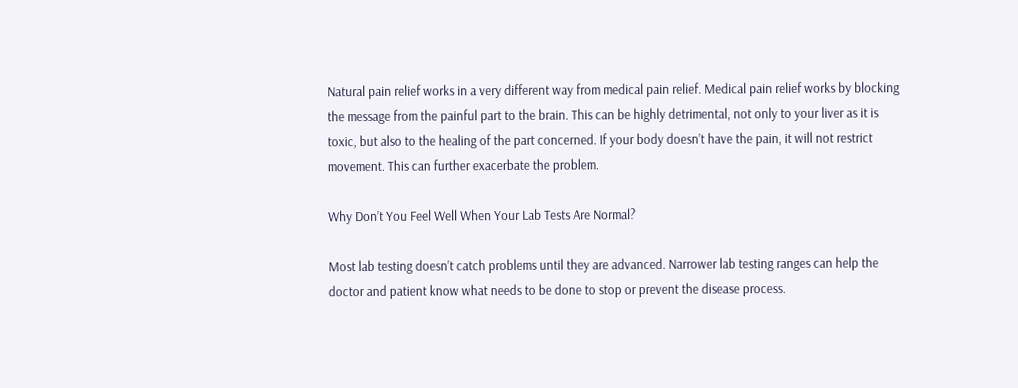Natural pain relief works in a very different way from medical pain relief. Medical pain relief works by blocking the message from the painful part to the brain. This can be highly detrimental, not only to your liver as it is toxic, but also to the healing of the part concerned. If your body doesn’t have the pain, it will not restrict movement. This can further exacerbate the problem.

Why Don’t You Feel Well When Your Lab Tests Are Normal?

Most lab testing doesn’t catch problems until they are advanced. Narrower lab testing ranges can help the doctor and patient know what needs to be done to stop or prevent the disease process.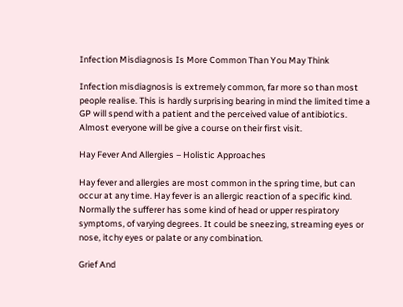Infection Misdiagnosis Is More Common Than You May Think

Infection misdiagnosis is extremely common, far more so than most people realise. This is hardly surprising bearing in mind the limited time a GP will spend with a patient and the perceived value of antibiotics. Almost everyone will be give a course on their first visit.

Hay Fever And Allergies – Holistic Approaches

Hay fever and allergies are most common in the spring time, but can occur at any time. Hay fever is an allergic reaction of a specific kind. Normally the sufferer has some kind of head or upper respiratory symptoms, of varying degrees. It could be sneezing, streaming eyes or nose, itchy eyes or palate or any combination.

Grief And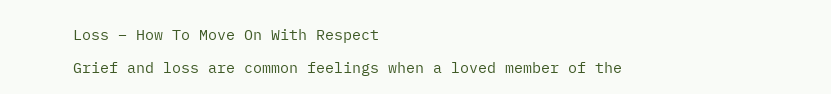Loss – How To Move On With Respect

Grief and loss are common feelings when a loved member of the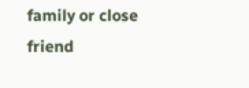family or close friend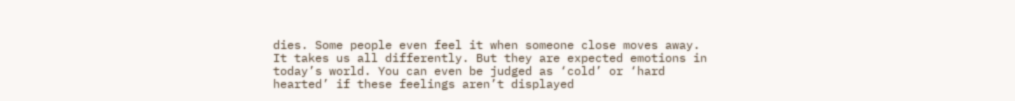dies. Some people even feel it when someone close moves away. It takes us all differently. But they are expected emotions in today’s world. You can even be judged as ‘cold’ or ‘hard hearted’ if these feelings aren’t displayed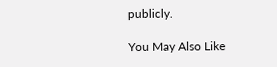publicly.

You May Also Like